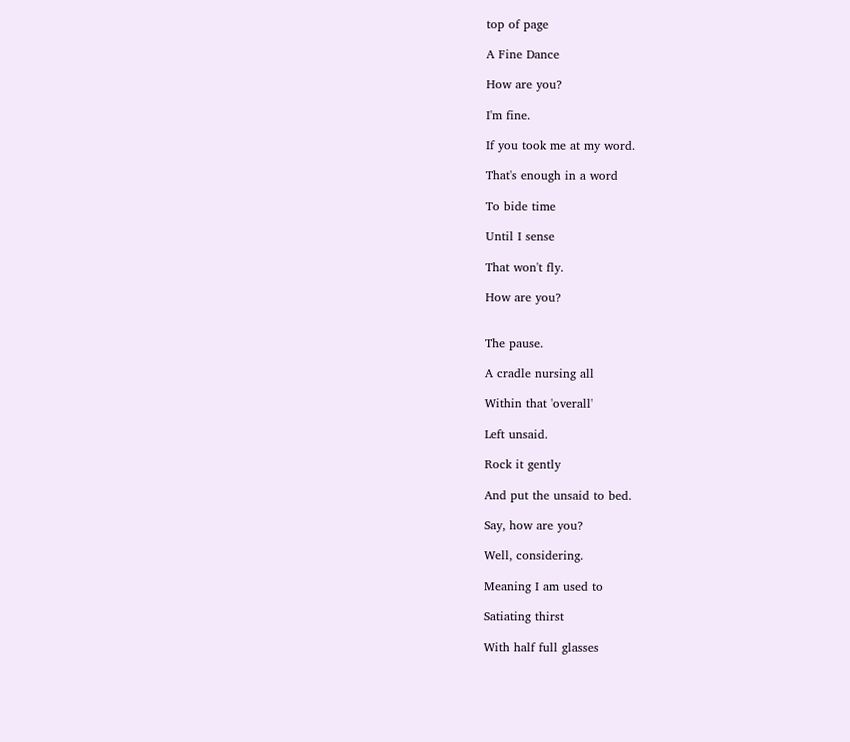top of page

A Fine Dance

How are you?

I'm fine.

If you took me at my word.

That's enough in a word

To bide time

Until I sense

That won't fly.

How are you?


The pause.

A cradle nursing all

Within that 'overall'

Left unsaid.

Rock it gently

And put the unsaid to bed.

Say, how are you?

Well, considering.

Meaning I am used to

Satiating thirst

With half full glasses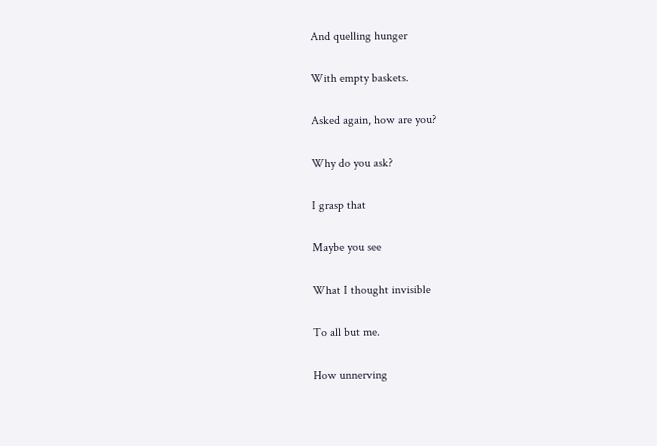And quelling hunger

With empty baskets.

Asked again, how are you?

Why do you ask?

I grasp that

Maybe you see

What I thought invisible

To all but me.

How unnerving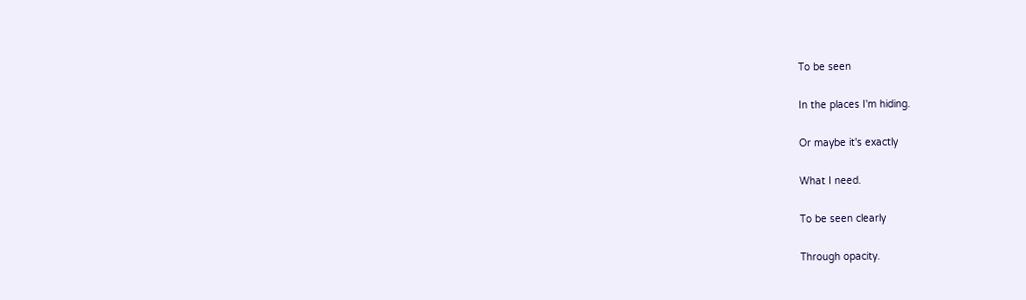To be seen

In the places I'm hiding.

Or maybe it's exactly

What I need.

To be seen clearly

Through opacity.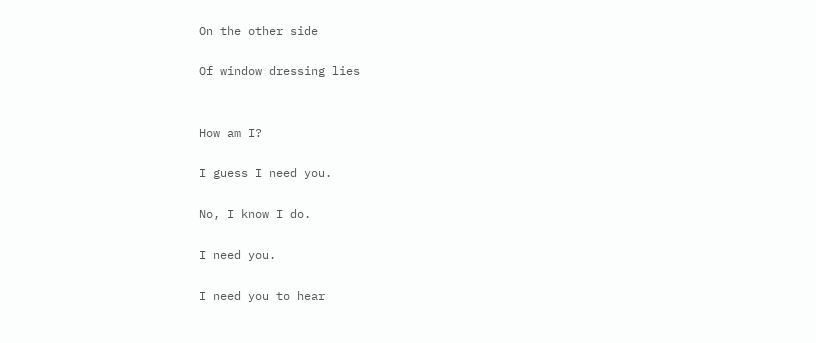On the other side

Of window dressing lies


How am I?

I guess I need you.

No, I know I do.

I need you.

I need you to hear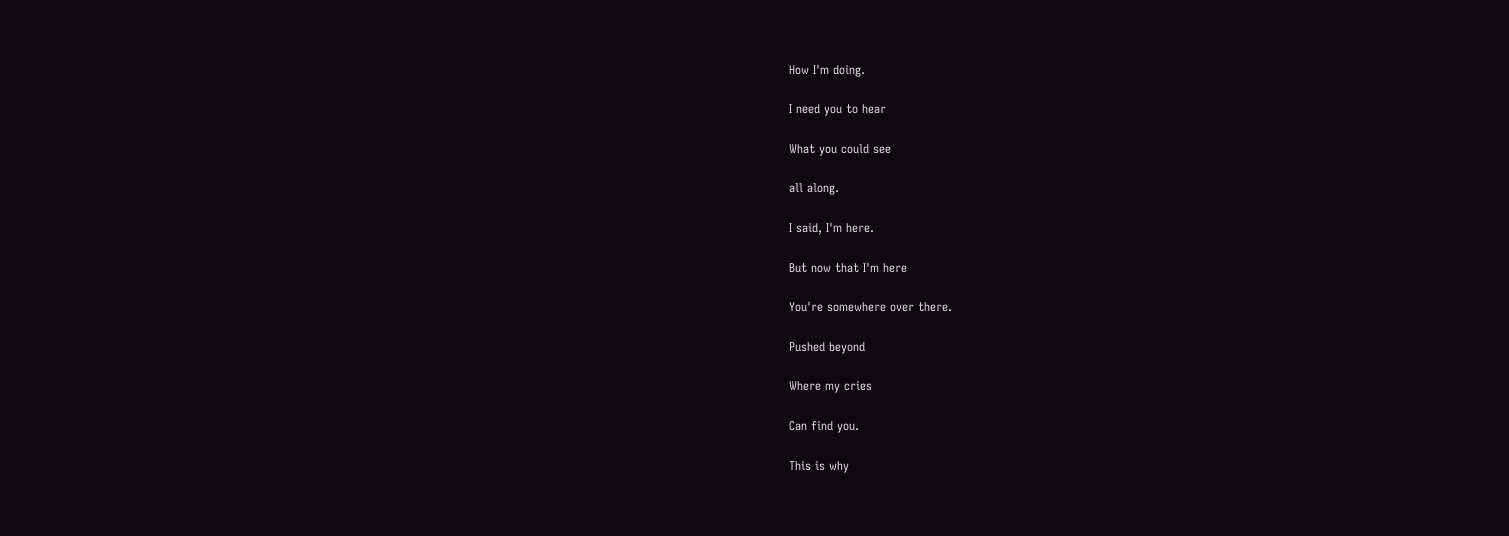How I'm doing.

I need you to hear

What you could see

all along.

I said, I'm here.

But now that I'm here

You're somewhere over there.

Pushed beyond

Where my cries

Can find you.

This is why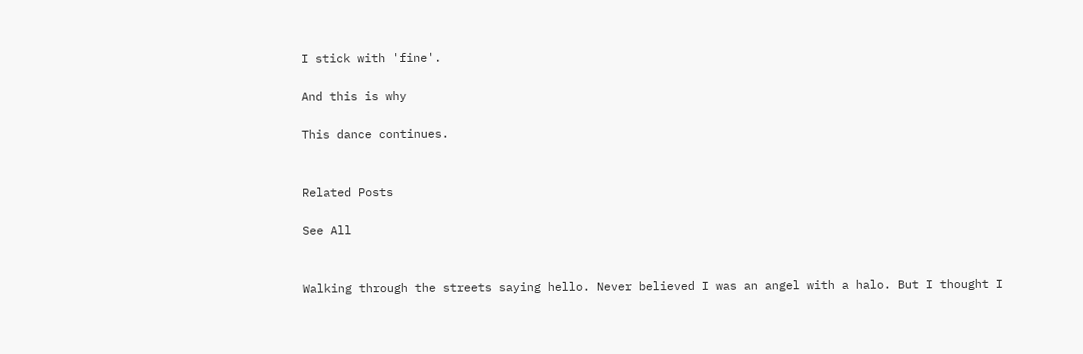I stick with 'fine'.

And this is why

This dance continues.


Related Posts

See All


Walking through the streets saying hello. Never believed I was an angel with a halo. But I thought I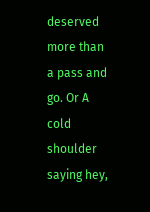deserved more than a pass and go. Or A cold shoulder saying hey,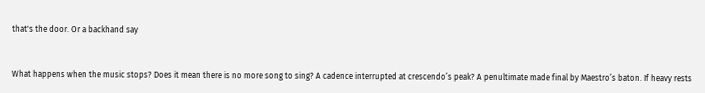that's the door. Or a backhand say


What happens when the music stops? Does it mean there is no more song to sing? A cadence interrupted at crescendo’s peak? A penultimate made final by Maestro’s baton. If heavy rests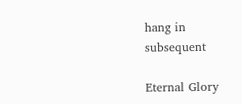hang in subsequent

Eternal Glory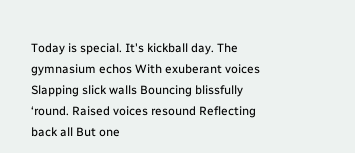Today is special. It's kickball day. The gymnasium echos With exuberant voices Slapping slick walls Bouncing blissfully ‘round. Raised voices resound Reflecting back all But one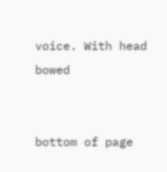voice. With head bowed


bottom of page